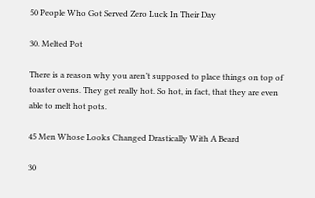50 People Who Got Served Zero Luck In Their Day

30. Melted Pot

There is a reason why you aren’t supposed to place things on top of toaster ovens. They get really hot. So hot, in fact, that they are even able to melt hot pots.

45 Men Whose Looks Changed Drastically With A Beard

30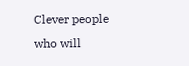Clever people who will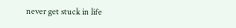never get stuck in life